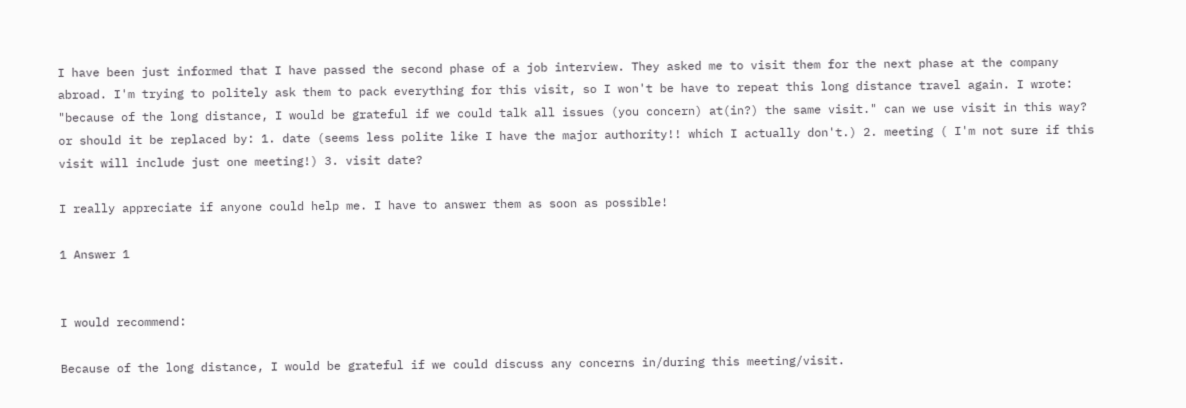I have been just informed that I have passed the second phase of a job interview. They asked me to visit them for the next phase at the company abroad. I'm trying to politely ask them to pack everything for this visit, so I won't be have to repeat this long distance travel again. I wrote: "because of the long distance, I would be grateful if we could talk all issues (you concern) at(in?) the same visit." can we use visit in this way? or should it be replaced by: 1. date (seems less polite like I have the major authority!! which I actually don't.) 2. meeting ( I'm not sure if this visit will include just one meeting!) 3. visit date?

I really appreciate if anyone could help me. I have to answer them as soon as possible!

1 Answer 1


I would recommend:

Because of the long distance, I would be grateful if we could discuss any concerns in/during this meeting/visit.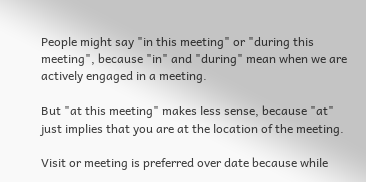People might say "in this meeting" or "during this meeting", because "in" and "during" mean when we are actively engaged in a meeting.

But "at this meeting" makes less sense, because "at" just implies that you are at the location of the meeting.

Visit or meeting is preferred over date because while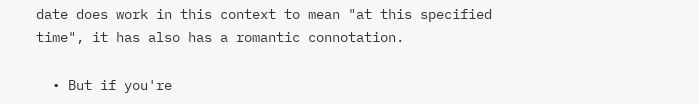date does work in this context to mean "at this specified time", it has also has a romantic connotation.

  • But if you're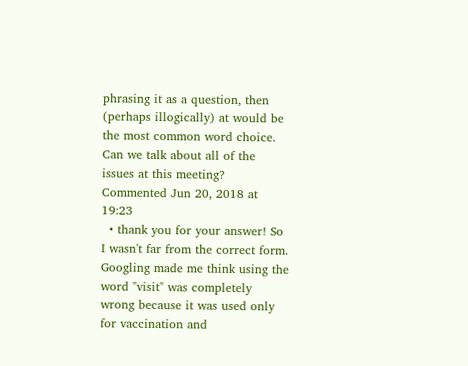phrasing it as a question, then (perhaps illogically) at would be the most common word choice. Can we talk about all of the issues at this meeting? Commented Jun 20, 2018 at 19:23
  • thank you for your answer! So I wasn't far from the correct form. Googling made me think using the word "visit" was completely wrong because it was used only for vaccination and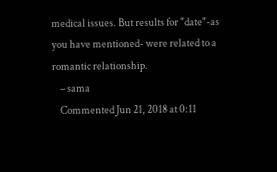medical issues. But results for "date"-as you have mentioned- were related to a romantic relationship.
    – sama
    Commented Jun 21, 2018 at 0:11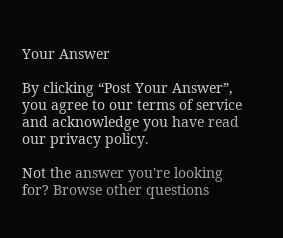Your Answer

By clicking “Post Your Answer”, you agree to our terms of service and acknowledge you have read our privacy policy.

Not the answer you're looking for? Browse other questions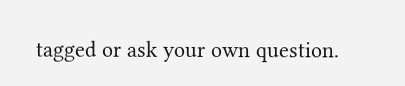tagged or ask your own question.